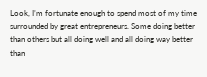Look, I’m fortunate enough to spend most of my time surrounded by great entrepreneurs. Some doing better than others but all doing well and all doing way better than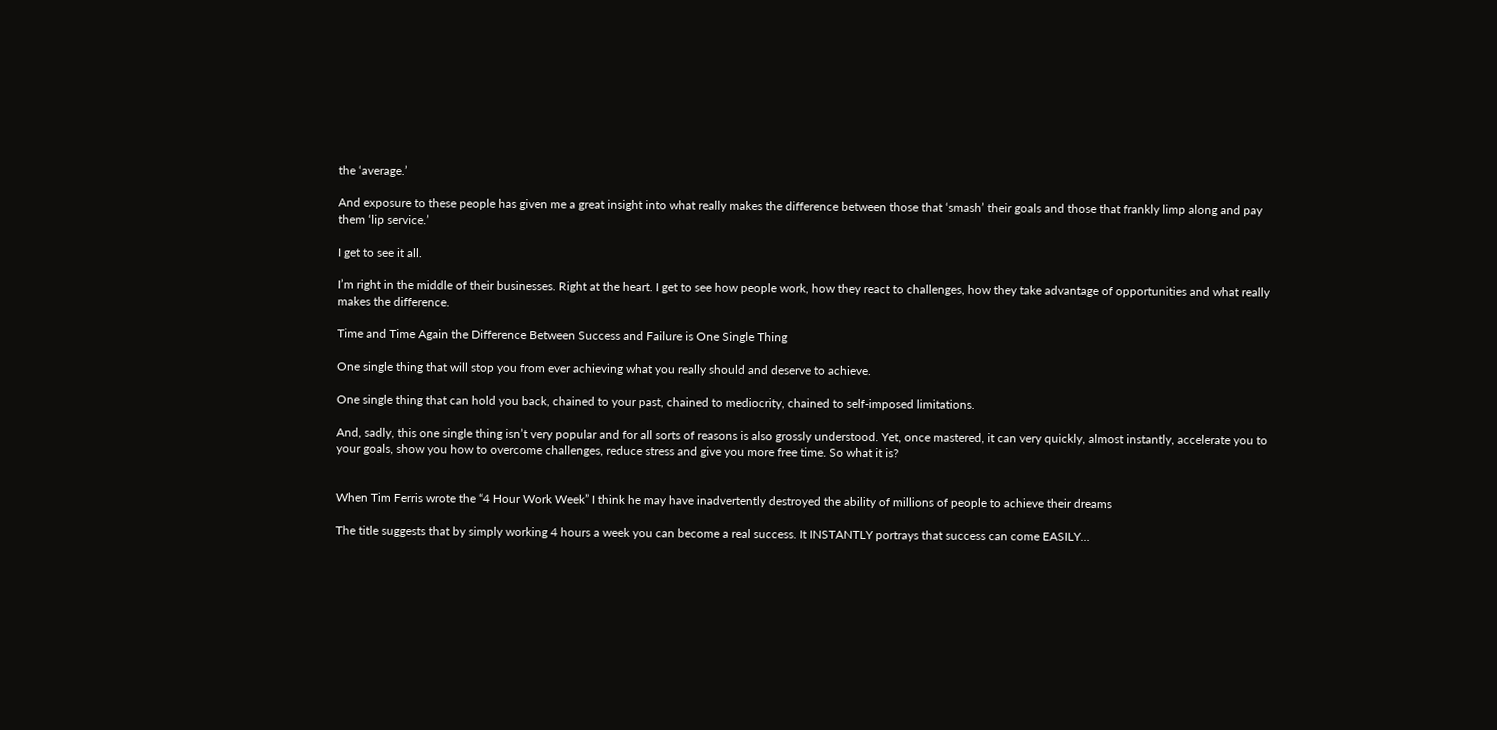the ‘average.’

And exposure to these people has given me a great insight into what really makes the difference between those that ‘smash’ their goals and those that frankly limp along and pay them ‘lip service.’

I get to see it all.

I’m right in the middle of their businesses. Right at the heart. I get to see how people work, how they react to challenges, how they take advantage of opportunities and what really makes the difference.

Time and Time Again the Difference Between Success and Failure is One Single Thing

One single thing that will stop you from ever achieving what you really should and deserve to achieve.

One single thing that can hold you back, chained to your past, chained to mediocrity, chained to self-imposed limitations.

And, sadly, this one single thing isn’t very popular and for all sorts of reasons is also grossly understood. Yet, once mastered, it can very quickly, almost instantly, accelerate you to your goals, show you how to overcome challenges, reduce stress and give you more free time. So what it is?


When Tim Ferris wrote the “4 Hour Work Week” I think he may have inadvertently destroyed the ability of millions of people to achieve their dreams

The title suggests that by simply working 4 hours a week you can become a real success. It INSTANTLY portrays that success can come EASILY…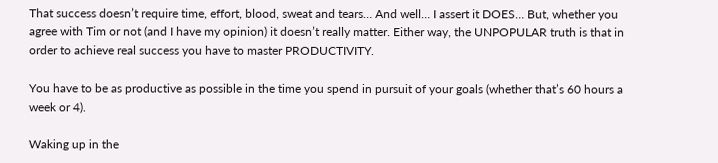That success doesn’t require time, effort, blood, sweat and tears… And well… I assert it DOES… But, whether you agree with Tim or not (and I have my opinion) it doesn’t really matter. Either way, the UNPOPULAR truth is that in order to achieve real success you have to master PRODUCTIVITY.

You have to be as productive as possible in the time you spend in pursuit of your goals (whether that’s 60 hours a week or 4).

Waking up in the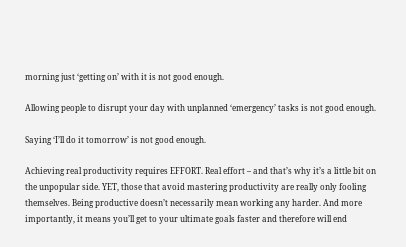morning just ‘getting on’ with it is not good enough.

Allowing people to disrupt your day with unplanned ‘emergency’ tasks is not good enough.

Saying ‘I’ll do it tomorrow’ is not good enough.

Achieving real productivity requires EFFORT. Real effort – and that’s why it’s a little bit on the unpopular side. YET, those that avoid mastering productivity are really only fooling themselves. Being productive doesn’t necessarily mean working any harder. And more importantly, it means you’ll get to your ultimate goals faster and therefore will end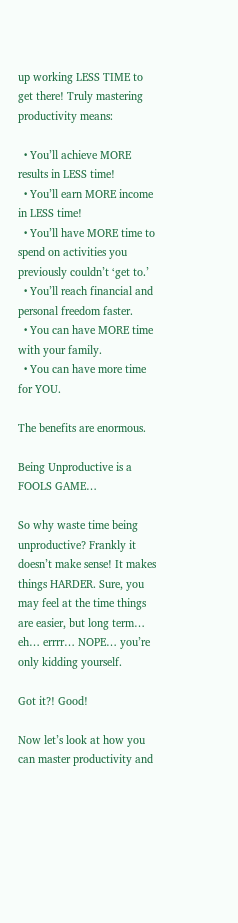up working LESS TIME to get there! Truly mastering productivity means:

  • You’ll achieve MORE results in LESS time!
  • You’ll earn MORE income in LESS time!
  • You’ll have MORE time to spend on activities you previously couldn’t ‘get to.’
  • You’ll reach financial and personal freedom faster.
  • You can have MORE time with your family.
  • You can have more time for YOU.

The benefits are enormous.

Being Unproductive is a FOOLS GAME…

So why waste time being unproductive? Frankly it doesn’t make sense! It makes things HARDER. Sure, you may feel at the time things are easier, but long term… eh… errrr… NOPE… you’re only kidding yourself.

Got it?! Good!

Now let’s look at how you can master productivity and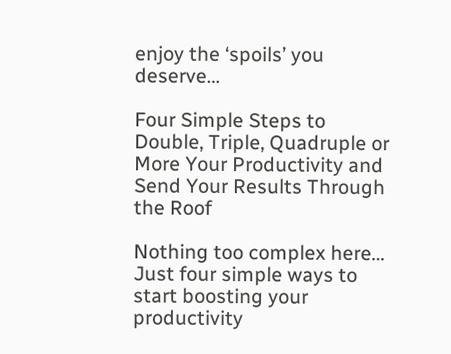enjoy the ‘spoils’ you deserve…

Four Simple Steps to Double, Triple, Quadruple or More Your Productivity and Send Your Results Through the Roof

Nothing too complex here… Just four simple ways to start boosting your productivity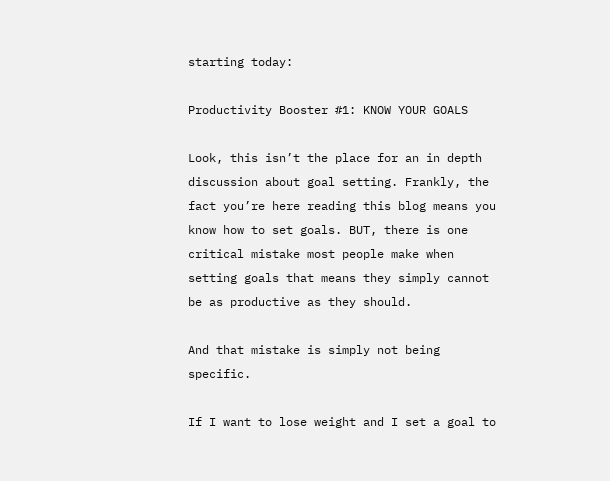starting today:

Productivity Booster #1: KNOW YOUR GOALS

Look, this isn’t the place for an in depth discussion about goal setting. Frankly, the fact you’re here reading this blog means you know how to set goals. BUT, there is one critical mistake most people make when setting goals that means they simply cannot be as productive as they should.

And that mistake is simply not being specific.

If I want to lose weight and I set a goal to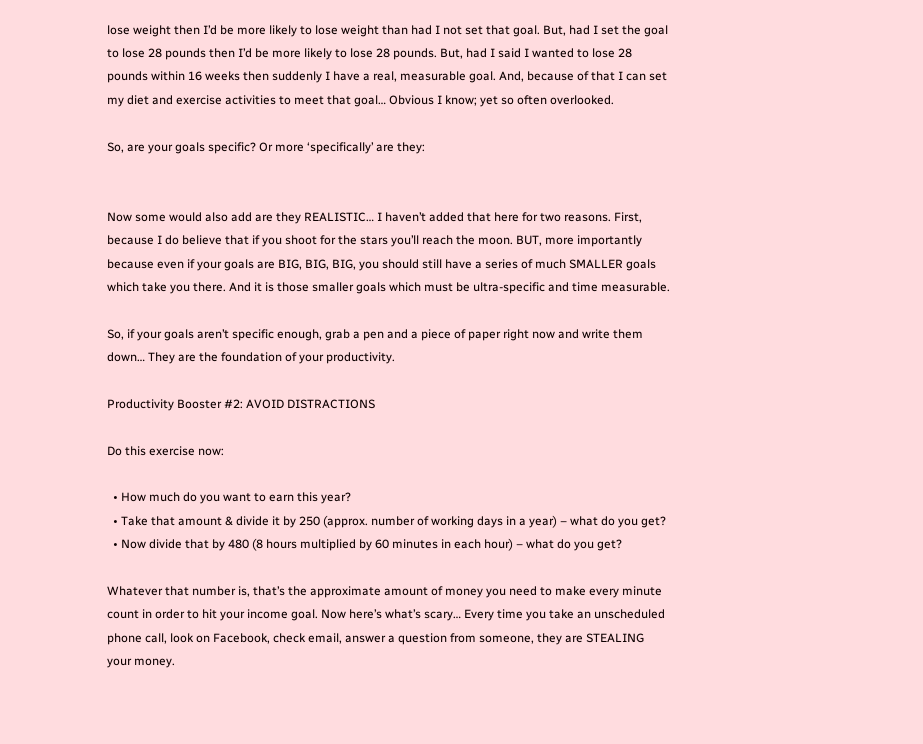lose weight then I’d be more likely to lose weight than had I not set that goal. But, had I set the goal to lose 28 pounds then I’d be more likely to lose 28 pounds. But, had I said I wanted to lose 28 pounds within 16 weeks then suddenly I have a real, measurable goal. And, because of that I can set my diet and exercise activities to meet that goal… Obvious I know; yet so often overlooked.

So, are your goals specific? Or more ‘specifically’ are they:


Now some would also add are they REALISTIC… I haven’t added that here for two reasons. First, because I do believe that if you shoot for the stars you’ll reach the moon. BUT, more importantly because even if your goals are BIG, BIG, BIG, you should still have a series of much SMALLER goals which take you there. And it is those smaller goals which must be ultra-specific and time measurable.

So, if your goals aren’t specific enough, grab a pen and a piece of paper right now and write them down… They are the foundation of your productivity.

Productivity Booster #2: AVOID DISTRACTIONS

Do this exercise now:

  • How much do you want to earn this year?
  • Take that amount & divide it by 250 (approx. number of working days in a year) – what do you get?
  • Now divide that by 480 (8 hours multiplied by 60 minutes in each hour) – what do you get?

Whatever that number is, that’s the approximate amount of money you need to make every minute count in order to hit your income goal. Now here’s what’s scary… Every time you take an unscheduled phone call, look on Facebook, check email, answer a question from someone, they are STEALING your money.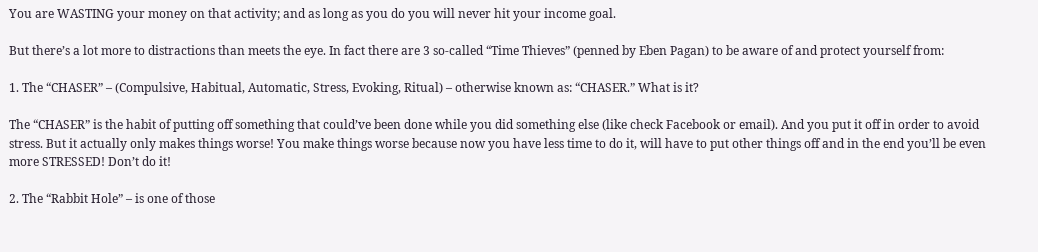You are WASTING your money on that activity; and as long as you do you will never hit your income goal.

But there’s a lot more to distractions than meets the eye. In fact there are 3 so-called “Time Thieves” (penned by Eben Pagan) to be aware of and protect yourself from:

1. The “CHASER” – (Compulsive, Habitual, Automatic, Stress, Evoking, Ritual) – otherwise known as: “CHASER.” What is it?

The “CHASER” is the habit of putting off something that could’ve been done while you did something else (like check Facebook or email). And you put it off in order to avoid stress. But it actually only makes things worse! You make things worse because now you have less time to do it, will have to put other things off and in the end you’ll be even more STRESSED! Don’t do it!

2. The “Rabbit Hole” – is one of those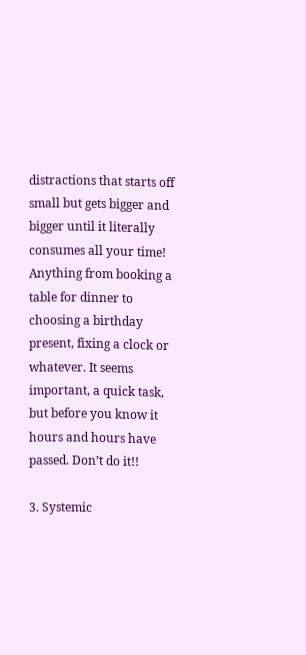distractions that starts off small but gets bigger and bigger until it literally consumes all your time! Anything from booking a table for dinner to choosing a birthday present, fixing a clock or whatever. It seems important, a quick task, but before you know it hours and hours have passed. Don’t do it!!

3. Systemic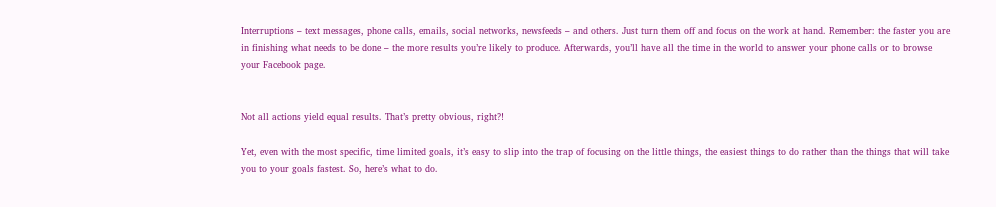Interruptions – text messages, phone calls, emails, social networks, newsfeeds – and others. Just turn them off and focus on the work at hand. Remember: the faster you are in finishing what needs to be done – the more results you’re likely to produce. Afterwards, you’ll have all the time in the world to answer your phone calls or to browse your Facebook page.


Not all actions yield equal results. That’s pretty obvious, right?!

Yet, even with the most specific, time limited goals, it’s easy to slip into the trap of focusing on the little things, the easiest things to do rather than the things that will take you to your goals fastest. So, here’s what to do.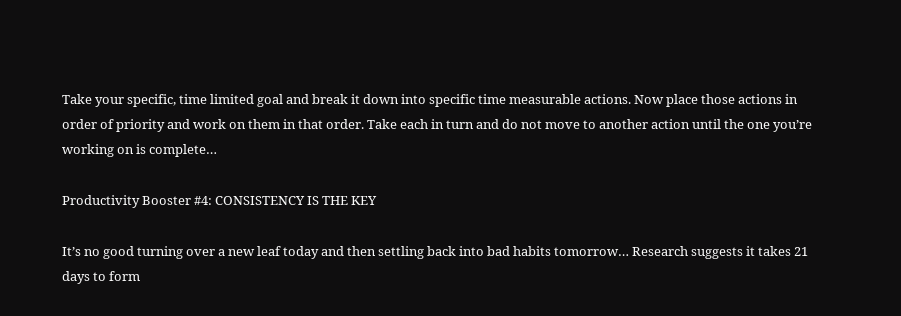Take your specific, time limited goal and break it down into specific time measurable actions. Now place those actions in order of priority and work on them in that order. Take each in turn and do not move to another action until the one you’re working on is complete…

Productivity Booster #4: CONSISTENCY IS THE KEY

It’s no good turning over a new leaf today and then settling back into bad habits tomorrow… Research suggests it takes 21 days to form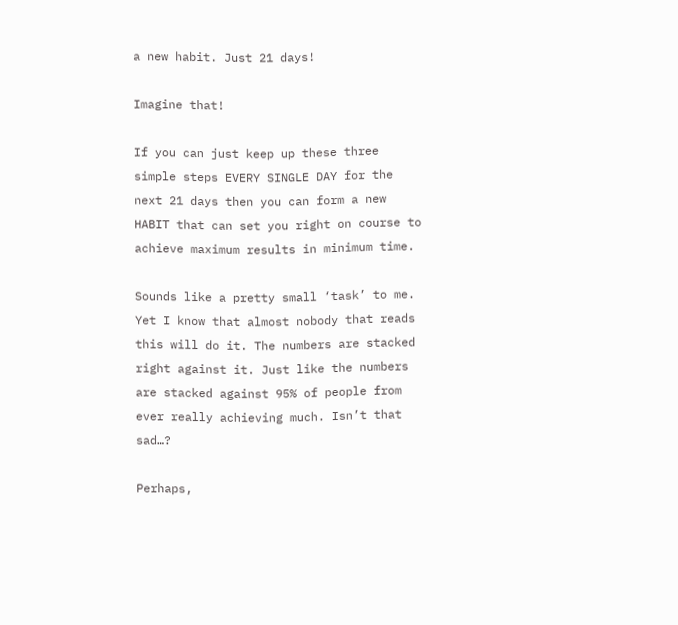a new habit. Just 21 days!

Imagine that!

If you can just keep up these three simple steps EVERY SINGLE DAY for the next 21 days then you can form a new HABIT that can set you right on course to achieve maximum results in minimum time.

Sounds like a pretty small ‘task’ to me. Yet I know that almost nobody that reads this will do it. The numbers are stacked right against it. Just like the numbers are stacked against 95% of people from ever really achieving much. Isn’t that sad…?

Perhaps,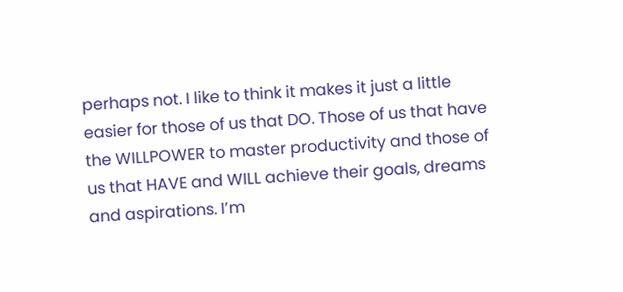perhaps not. I like to think it makes it just a little easier for those of us that DO. Those of us that have the WILLPOWER to master productivity and those of us that HAVE and WILL achieve their goals, dreams and aspirations. I’m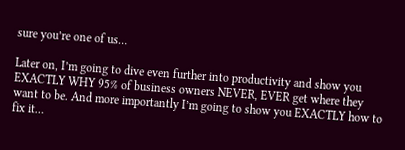sure you’re one of us…

Later on, I’m going to dive even further into productivity and show you EXACTLY WHY 95% of business owners NEVER, EVER get where they want to be. And more importantly I’m going to show you EXACTLY how to fix it…